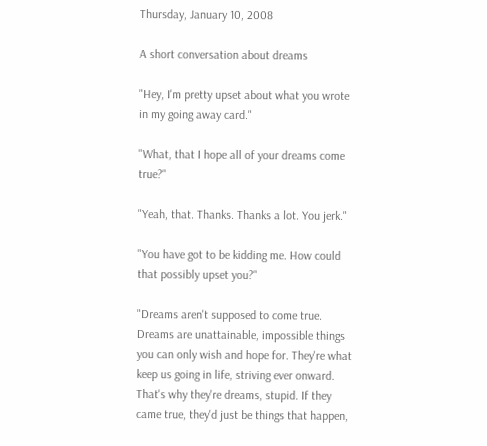Thursday, January 10, 2008

A short conversation about dreams

"Hey, I'm pretty upset about what you wrote in my going away card."

"What, that I hope all of your dreams come true?"

"Yeah, that. Thanks. Thanks a lot. You jerk."

"You have got to be kidding me. How could that possibly upset you?"

"Dreams aren't supposed to come true. Dreams are unattainable, impossible things you can only wish and hope for. They're what keep us going in life, striving ever onward. That's why they're dreams, stupid. If they came true, they'd just be things that happen,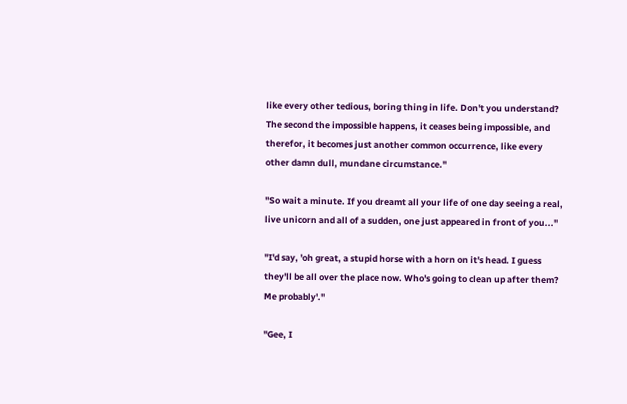like every other tedious, boring thing in life. Don't you understand? The second the impossible happens, it ceases being impossible, and therefor, it becomes just another common occurrence, like every other damn dull, mundane circumstance."

"So wait a minute. If you dreamt all your life of one day seeing a real, live unicorn and all of a sudden, one just appeared in front of you..."

"I'd say, 'oh great, a stupid horse with a horn on it's head. I guess they'll be all over the place now. Who's going to clean up after them? Me probably'."

"Gee, I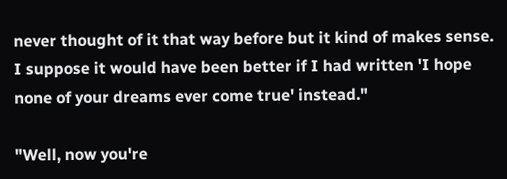never thought of it that way before but it kind of makes sense. I suppose it would have been better if I had written 'I hope none of your dreams ever come true' instead."

"Well, now you're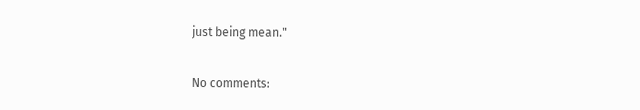just being mean."

No comments: